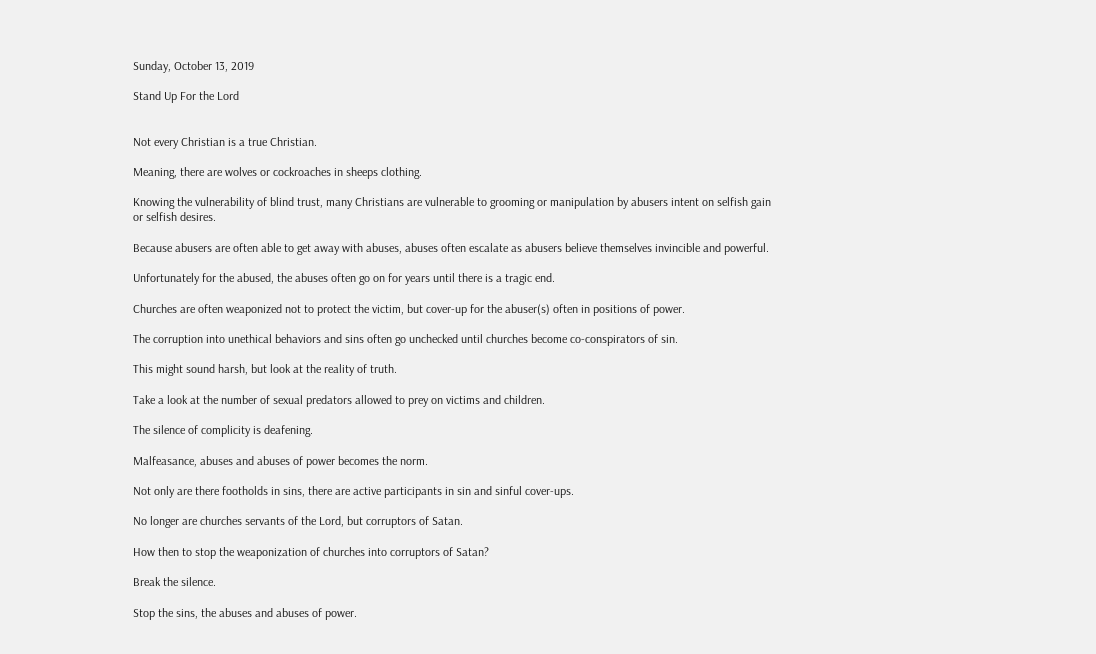Sunday, October 13, 2019

Stand Up For the Lord


Not every Christian is a true Christian.

Meaning, there are wolves or cockroaches in sheeps clothing.

Knowing the vulnerability of blind trust, many Christians are vulnerable to grooming or manipulation by abusers intent on selfish gain or selfish desires.

Because abusers are often able to get away with abuses, abuses often escalate as abusers believe themselves invincible and powerful.

Unfortunately for the abused, the abuses often go on for years until there is a tragic end.

Churches are often weaponized not to protect the victim, but cover-up for the abuser(s) often in positions of power.

The corruption into unethical behaviors and sins often go unchecked until churches become co-conspirators of sin.

This might sound harsh, but look at the reality of truth.

Take a look at the number of sexual predators allowed to prey on victims and children.

The silence of complicity is deafening.

Malfeasance, abuses and abuses of power becomes the norm.

Not only are there footholds in sins, there are active participants in sin and sinful cover-ups.

No longer are churches servants of the Lord, but corruptors of Satan.

How then to stop the weaponization of churches into corruptors of Satan?

Break the silence.

Stop the sins, the abuses and abuses of power.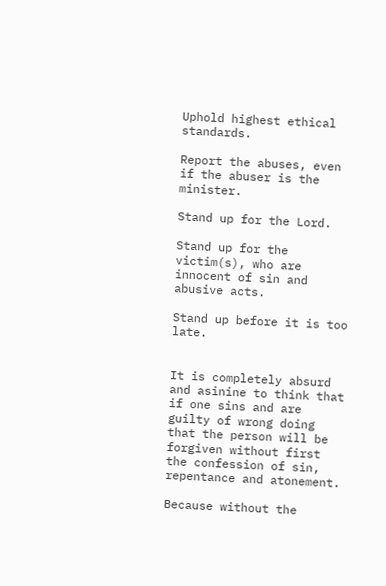Uphold highest ethical standards.

Report the abuses, even if the abuser is the minister.

Stand up for the Lord.

Stand up for the victim(s), who are innocent of sin and abusive acts.

Stand up before it is too late.


It is completely absurd and asinine to think that if one sins and are guilty of wrong doing that the person will be forgiven without first the confession of sin, repentance and atonement.

Because without the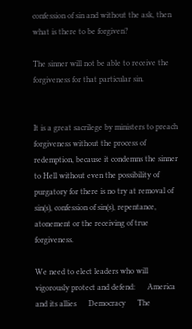confession of sin and without the ask, then what is there to be forgiven?

The sinner will not be able to receive the forgiveness for that particular sin.


It is a great sacrilege by ministers to preach forgiveness without the process of redemption, because it condemns the sinner to Hell without even the possibility of purgatory for there is no try at removal of sin(s), confession of sin(s), repentance, atonement or the receiving of true forgiveness.

We need to elect leaders who will vigorously protect and defend:      America and its allies      Democracy      The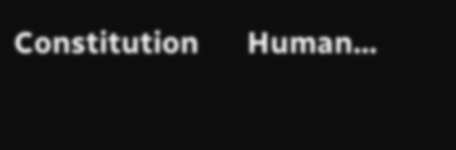Constitution      Human...